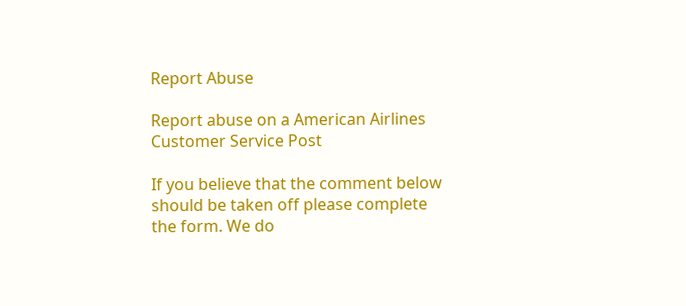Report Abuse

Report abuse on a American Airlines Customer Service Post

If you believe that the comment below should be taken off please complete the form. We do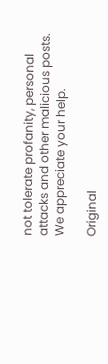not tolerate profanity, personal attacks and other malicious posts. We appreciate your help.

Original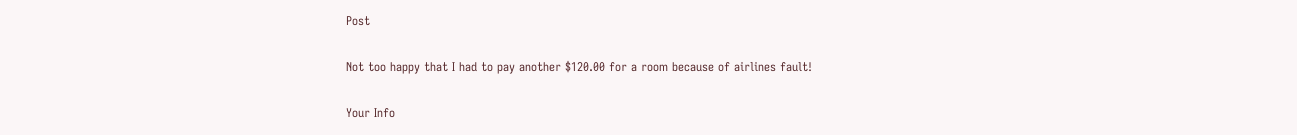Post

Not too happy that I had to pay another $120.00 for a room because of airlines fault!

Your Info